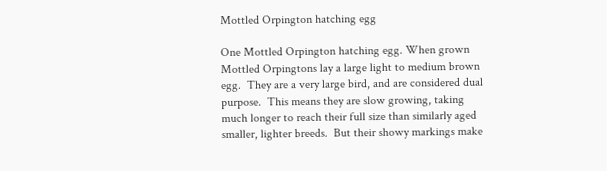Mottled Orpington hatching egg

One Mottled Orpington hatching egg. When grown Mottled Orpingtons lay a large light to medium brown egg.  They are a very large bird, and are considered dual purpose.  This means they are slow growing, taking much longer to reach their full size than similarly aged smaller, lighter breeds.  But their showy markings make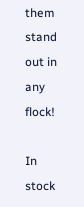them stand out in any flock!

In stock